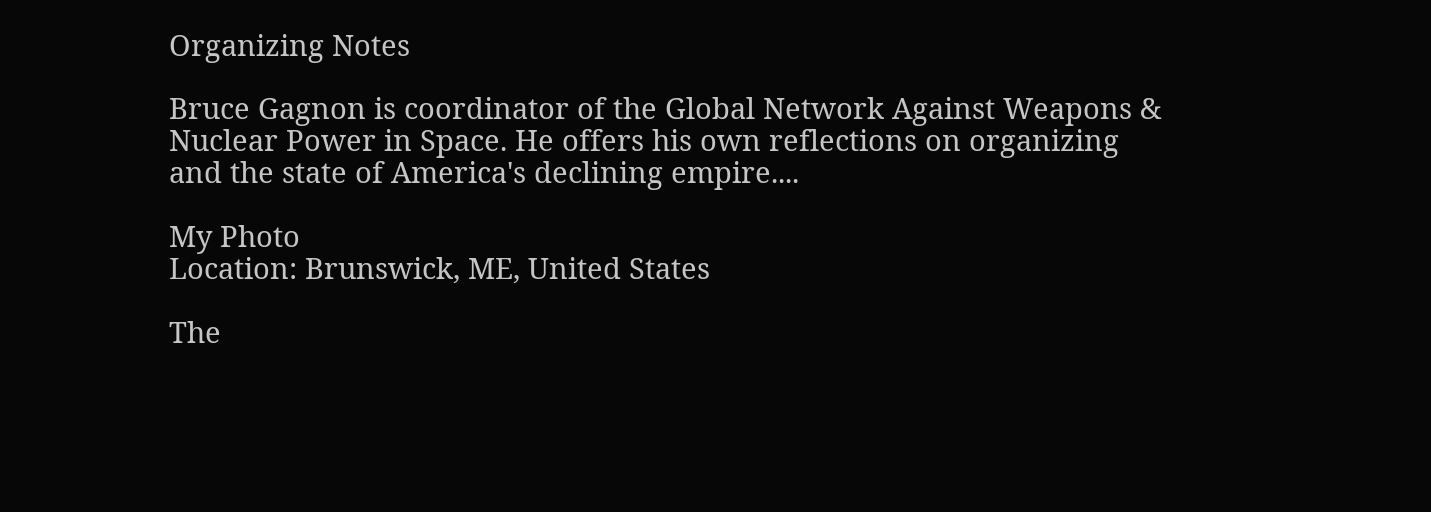Organizing Notes

Bruce Gagnon is coordinator of the Global Network Against Weapons & Nuclear Power in Space. He offers his own reflections on organizing and the state of America's declining empire....

My Photo
Location: Brunswick, ME, United States

The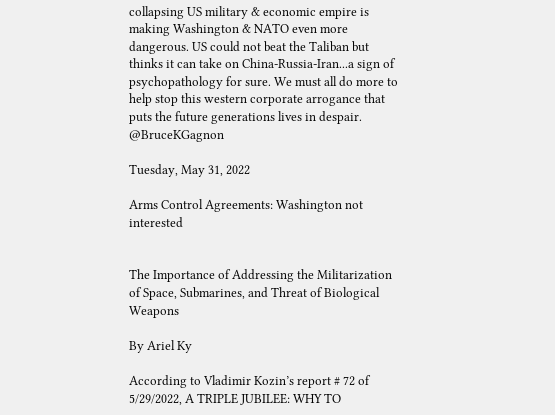collapsing US military & economic empire is making Washington & NATO even more dangerous. US could not beat the Taliban but thinks it can take on China-Russia-Iran...a sign of psychopathology for sure. We must all do more to help stop this western corporate arrogance that puts the future generations lives in despair. @BruceKGagnon

Tuesday, May 31, 2022

Arms Control Agreements: Washington not interested


The Importance of Addressing the Militarization of Space, Submarines, and Threat of Biological Weapons

By Ariel Ky

According to Vladimir Kozin’s report # 72 of 5/29/2022, A TRIPLE JUBILEE: WHY TO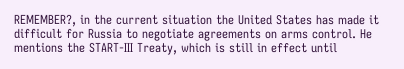REMEMBER?, in the current situation the United States has made it difficult for Russia to negotiate agreements on arms control. He mentions the START-III Treaty, which is still in effect until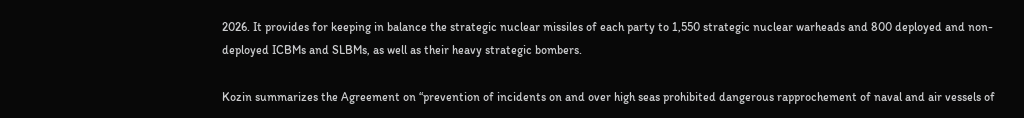2026. It provides for keeping in balance the strategic nuclear missiles of each party to 1,550 strategic nuclear warheads and 800 deployed and non-deployed ICBMs and SLBMs, as well as their heavy strategic bombers.

Kozin summarizes the Agreement on “prevention of incidents on and over high seas prohibited dangerous rapprochement of naval and air vessels of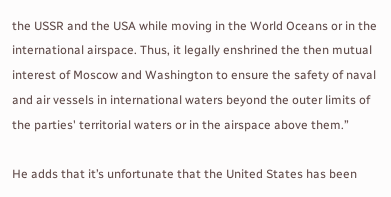the USSR and the USA while moving in the World Oceans or in the international airspace. Thus, it legally enshrined the then mutual interest of Moscow and Washington to ensure the safety of naval and air vessels in international waters beyond the outer limits of the parties' territorial waters or in the airspace above them.”

He adds that it’s unfortunate that the United States has been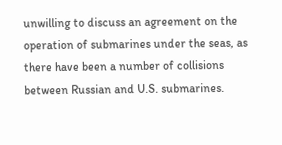unwilling to discuss an agreement on the operation of submarines under the seas, as there have been a number of collisions between Russian and U.S. submarines.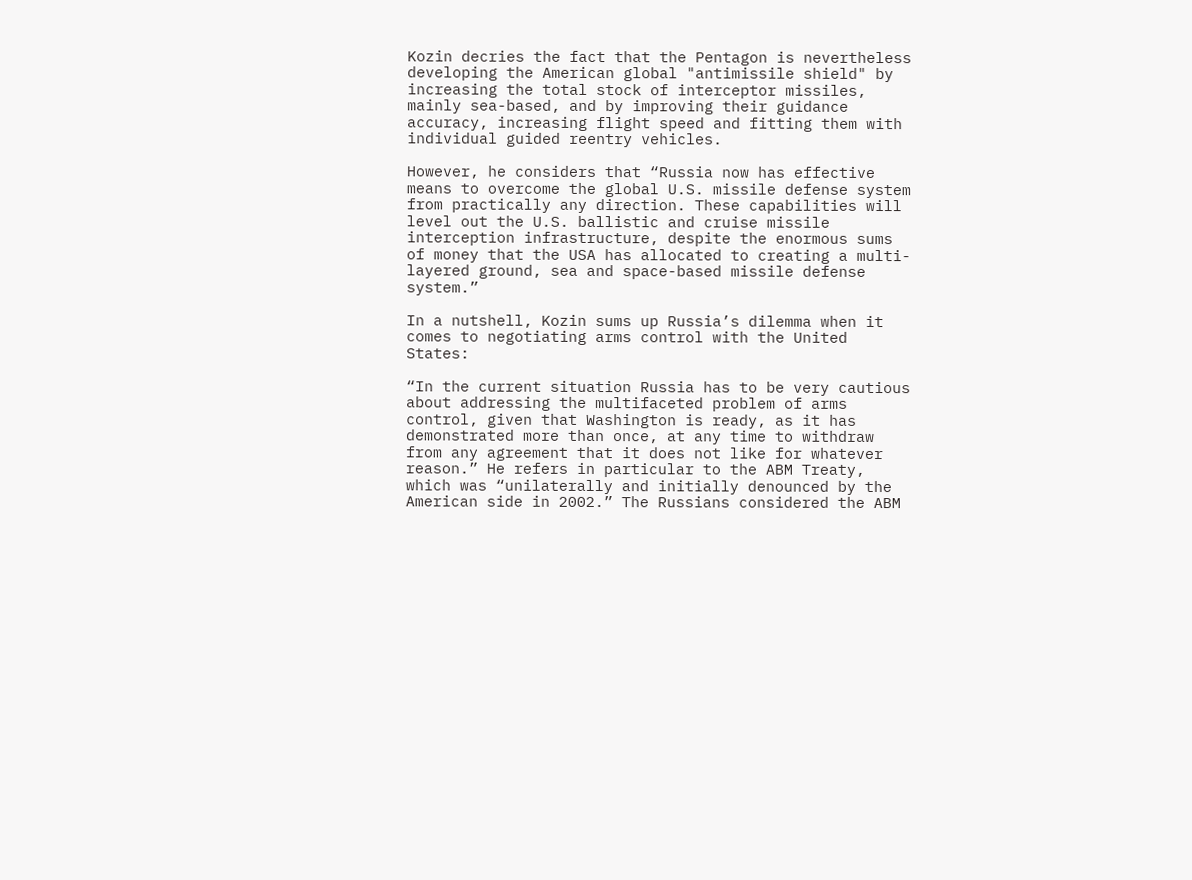Kozin decries the fact that the Pentagon is nevertheless developing the American global "antimissile shield" by increasing the total stock of interceptor missiles, mainly sea-based, and by improving their guidance accuracy, increasing flight speed and fitting them with individual guided reentry vehicles.

However, he considers that “Russia now has effective means to overcome the global U.S. missile defense system from practically any direction. These capabilities will level out the U.S. ballistic and cruise missile interception infrastructure, despite the enormous sums of money that the USA has allocated to creating a multi-layered ground, sea and space-based missile defense system.”

In a nutshell, Kozin sums up Russia’s dilemma when it comes to negotiating arms control with the United States:

“In the current situation Russia has to be very cautious about addressing the multifaceted problem of arms control, given that Washington is ready, as it has demonstrated more than once, at any time to withdraw from any agreement that it does not like for whatever reason.” He refers in particular to the ABM Treaty, which was “unilaterally and initially denounced by the American side in 2002.” The Russians considered the ABM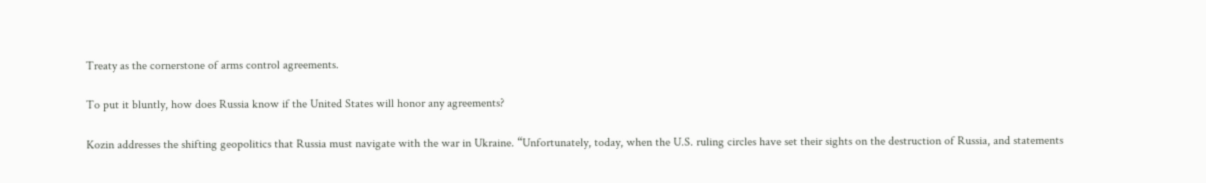Treaty as the cornerstone of arms control agreements.

To put it bluntly, how does Russia know if the United States will honor any agreements?

Kozin addresses the shifting geopolitics that Russia must navigate with the war in Ukraine. “Unfortunately, today, when the U.S. ruling circles have set their sights on the destruction of Russia, and statements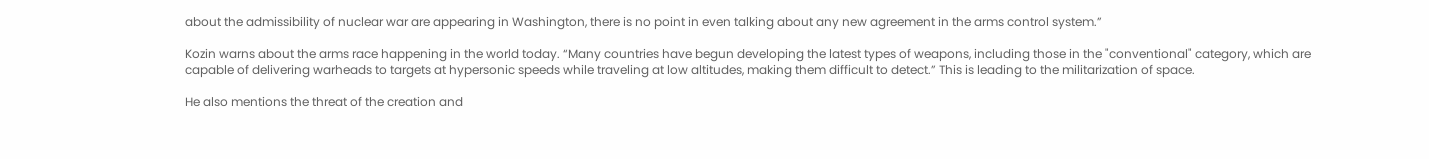about the admissibility of nuclear war are appearing in Washington, there is no point in even talking about any new agreement in the arms control system.”

Kozin warns about the arms race happening in the world today. “Many countries have begun developing the latest types of weapons, including those in the "conventional" category, which are capable of delivering warheads to targets at hypersonic speeds while traveling at low altitudes, making them difficult to detect.” This is leading to the militarization of space.

He also mentions the threat of the creation and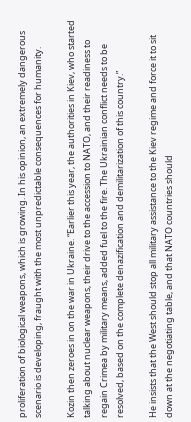proliferation of biological weapons, which is growing. In his opinion, an extremely dangerous scenario is developing, fraught with the most unpredictable consequences for humanity.

Kozin then zeroes in on the war in Ukraine. “Earlier this year, the authorities in Kiev, who started talking about nuclear weapons, their drive to the accession to NATO, and their readiness to regain Crimea by military means, added fuel to the fire. The Ukrainian conflict needs to be resolved, based on the complete denazification and demilitarization of this country.”

He insists that the West should stop all military assistance to the Kiev regime and force it to sit down at the negotiating table, and that NATO countries should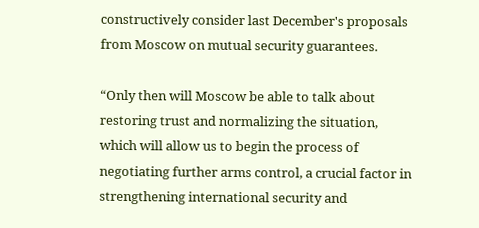constructively consider last December's proposals from Moscow on mutual security guarantees.

“Only then will Moscow be able to talk about restoring trust and normalizing the situation, which will allow us to begin the process of negotiating further arms control, a crucial factor in strengthening international security and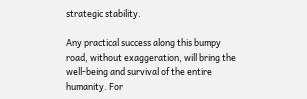strategic stability.

Any practical success along this bumpy road, without exaggeration, will bring the well-being and survival of the entire humanity. For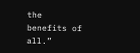the benefits of all.”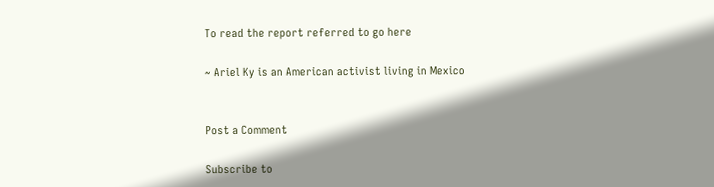To read the report referred to go here

~ Ariel Ky is an American activist living in Mexico


Post a Comment

Subscribe to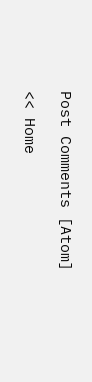Post Comments [Atom]

<< Home